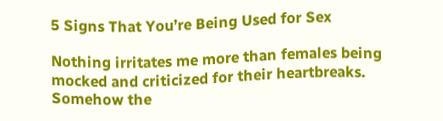5 Signs That You’re Being Used for Sex

Nothing irritates me more than females being mocked and criticized for their heartbreaks. Somehow the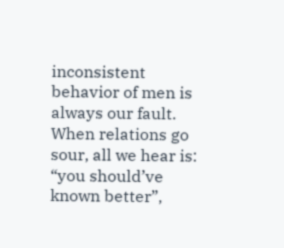inconsistent behavior of men is always our fault. When relations go sour, all we hear is: “you should’ve known better”,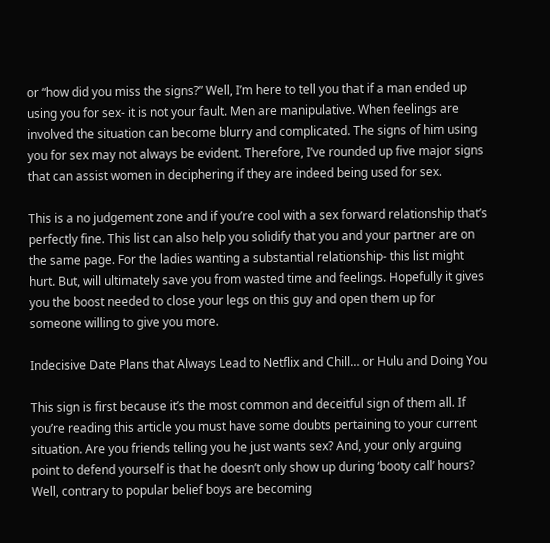or “how did you miss the signs?” Well, I’m here to tell you that if a man ended up using you for sex- it is not your fault. Men are manipulative. When feelings are involved the situation can become blurry and complicated. The signs of him using you for sex may not always be evident. Therefore, I’ve rounded up five major signs that can assist women in deciphering if they are indeed being used for sex.

This is a no judgement zone and if you’re cool with a sex forward relationship that’s perfectly fine. This list can also help you solidify that you and your partner are on the same page. For the ladies wanting a substantial relationship- this list might hurt. But, will ultimately save you from wasted time and feelings. Hopefully it gives you the boost needed to close your legs on this guy and open them up for someone willing to give you more.

Indecisive Date Plans that Always Lead to Netflix and Chill… or Hulu and Doing You

This sign is first because it’s the most common and deceitful sign of them all. If you’re reading this article you must have some doubts pertaining to your current situation. Are you friends telling you he just wants sex? And, your only arguing point to defend yourself is that he doesn’t only show up during ‘booty call’ hours? Well, contrary to popular belief boys are becoming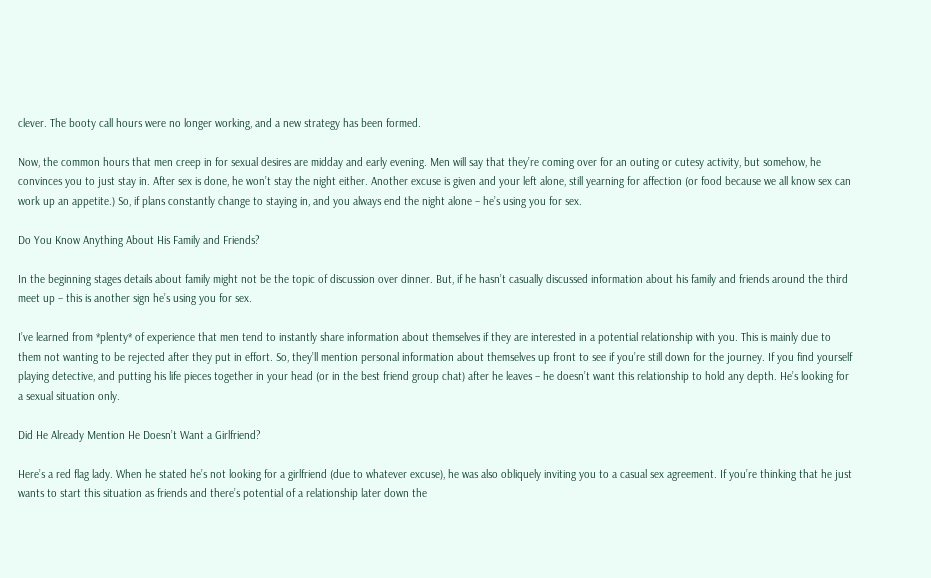clever. The booty call hours were no longer working, and a new strategy has been formed.

Now, the common hours that men creep in for sexual desires are midday and early evening. Men will say that they’re coming over for an outing or cutesy activity, but somehow, he convinces you to just stay in. After sex is done, he won’t stay the night either. Another excuse is given and your left alone, still yearning for affection (or food because we all know sex can work up an appetite.) So, if plans constantly change to staying in, and you always end the night alone – he’s using you for sex.

Do You Know Anything About His Family and Friends?

In the beginning stages details about family might not be the topic of discussion over dinner. But, if he hasn’t casually discussed information about his family and friends around the third meet up – this is another sign he’s using you for sex.

I’ve learned from *plenty* of experience that men tend to instantly share information about themselves if they are interested in a potential relationship with you. This is mainly due to them not wanting to be rejected after they put in effort. So, they’ll mention personal information about themselves up front to see if you’re still down for the journey. If you find yourself playing detective, and putting his life pieces together in your head (or in the best friend group chat) after he leaves – he doesn’t want this relationship to hold any depth. He’s looking for a sexual situation only.

Did He Already Mention He Doesn’t Want a Girlfriend?

Here’s a red flag lady. When he stated he’s not looking for a girlfriend (due to whatever excuse), he was also obliquely inviting you to a casual sex agreement. If you’re thinking that he just wants to start this situation as friends and there’s potential of a relationship later down the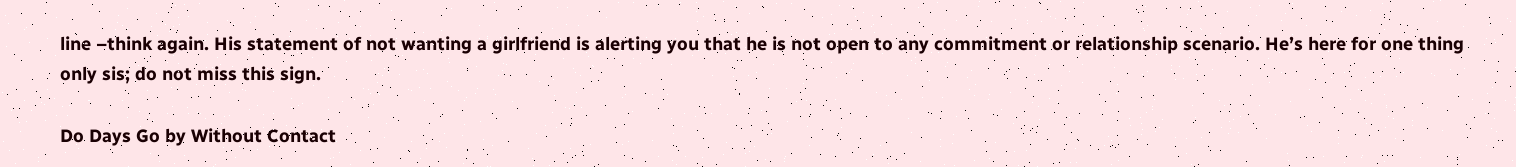line –think again. His statement of not wanting a girlfriend is alerting you that he is not open to any commitment or relationship scenario. He’s here for one thing only sis; do not miss this sign.

Do Days Go by Without Contact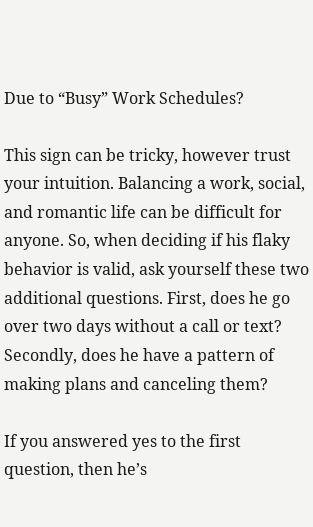Due to “Busy” Work Schedules?

This sign can be tricky, however trust your intuition. Balancing a work, social, and romantic life can be difficult for anyone. So, when deciding if his flaky behavior is valid, ask yourself these two additional questions. First, does he go over two days without a call or text? Secondly, does he have a pattern of making plans and canceling them?

If you answered yes to the first question, then he’s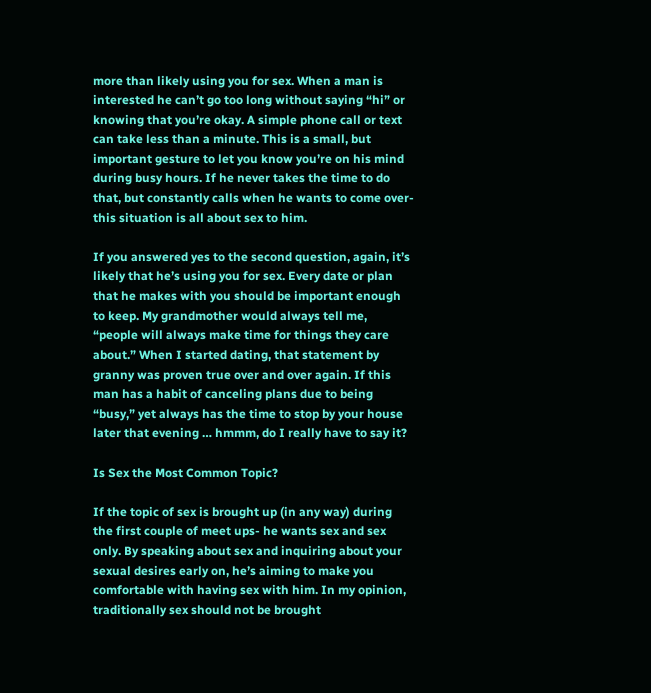more than likely using you for sex. When a man is interested he can’t go too long without saying “hi” or knowing that you’re okay. A simple phone call or text can take less than a minute. This is a small, but important gesture to let you know you’re on his mind during busy hours. If he never takes the time to do that, but constantly calls when he wants to come over- this situation is all about sex to him.

If you answered yes to the second question, again, it’s likely that he’s using you for sex. Every date or plan that he makes with you should be important enough to keep. My grandmother would always tell me, “people will always make time for things they care about.” When I started dating, that statement by granny was proven true over and over again. If this man has a habit of canceling plans due to being “busy,” yet always has the time to stop by your house later that evening … hmmm, do I really have to say it?

Is Sex the Most Common Topic?

If the topic of sex is brought up (in any way) during the first couple of meet ups- he wants sex and sex only. By speaking about sex and inquiring about your sexual desires early on, he’s aiming to make you comfortable with having sex with him. In my opinion, traditionally sex should not be brought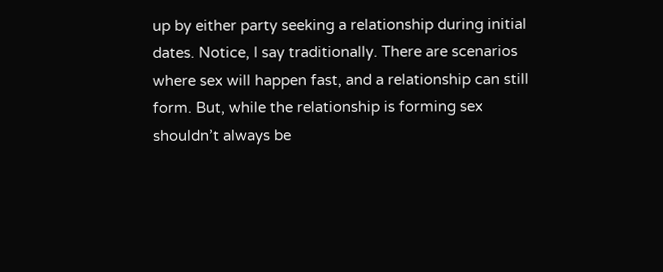up by either party seeking a relationship during initial dates. Notice, I say traditionally. There are scenarios where sex will happen fast, and a relationship can still form. But, while the relationship is forming sex shouldn’t always be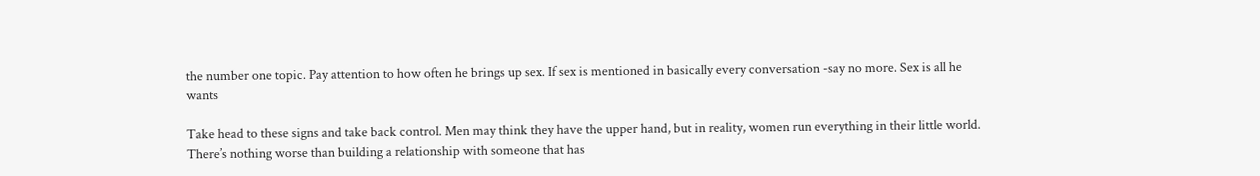the number one topic. Pay attention to how often he brings up sex. If sex is mentioned in basically every conversation -say no more. Sex is all he wants

Take head to these signs and take back control. Men may think they have the upper hand, but in reality, women run everything in their little world. There’s nothing worse than building a relationship with someone that has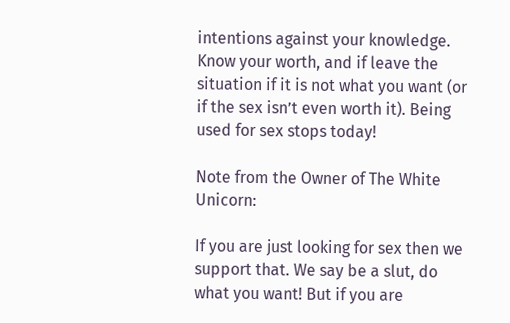intentions against your knowledge. Know your worth, and if leave the situation if it is not what you want (or if the sex isn’t even worth it). Being used for sex stops today!

Note from the Owner of The White Unicorn:

If you are just looking for sex then we support that. We say be a slut, do what you want! But if you are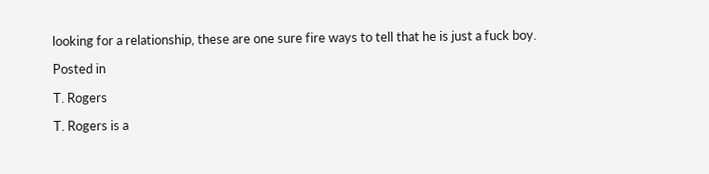looking for a relationship, these are one sure fire ways to tell that he is just a fuck boy.

Posted in

T. Rogers

T. Rogers is a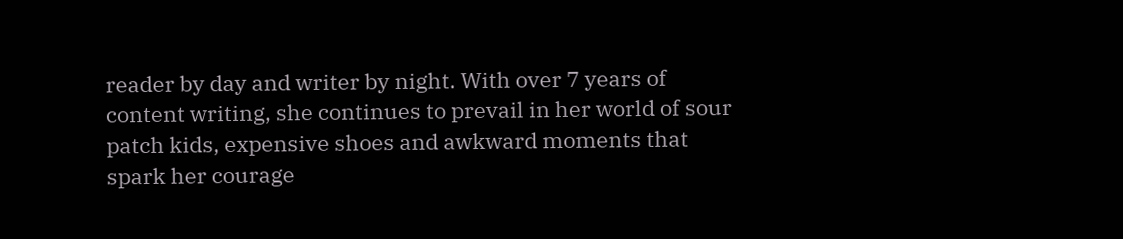reader by day and writer by night. With over 7 years of content writing, she continues to prevail in her world of sour patch kids, expensive shoes and awkward moments that spark her courage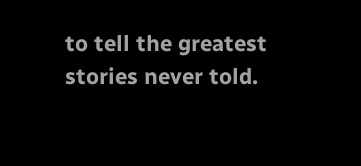to tell the greatest stories never told.